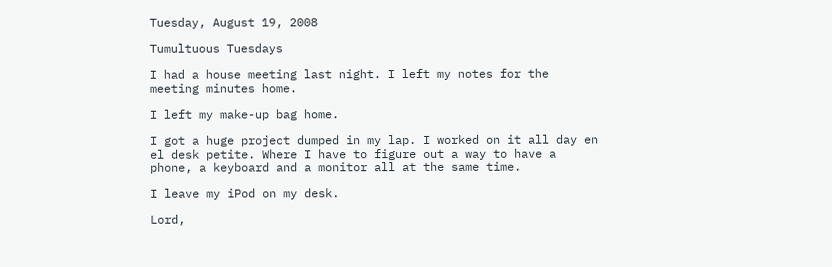Tuesday, August 19, 2008

Tumultuous Tuesdays

I had a house meeting last night. I left my notes for the meeting minutes home.

I left my make-up bag home.

I got a huge project dumped in my lap. I worked on it all day en el desk petite. Where I have to figure out a way to have a phone, a keyboard and a monitor all at the same time.

I leave my iPod on my desk.

Lord,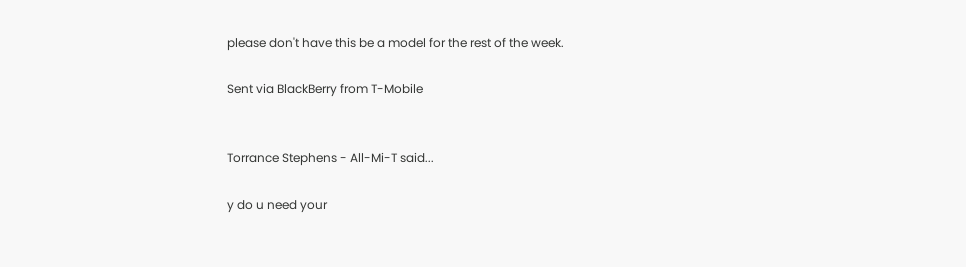please don't have this be a model for the rest of the week.

Sent via BlackBerry from T-Mobile


Torrance Stephens - All-Mi-T said...

y do u need your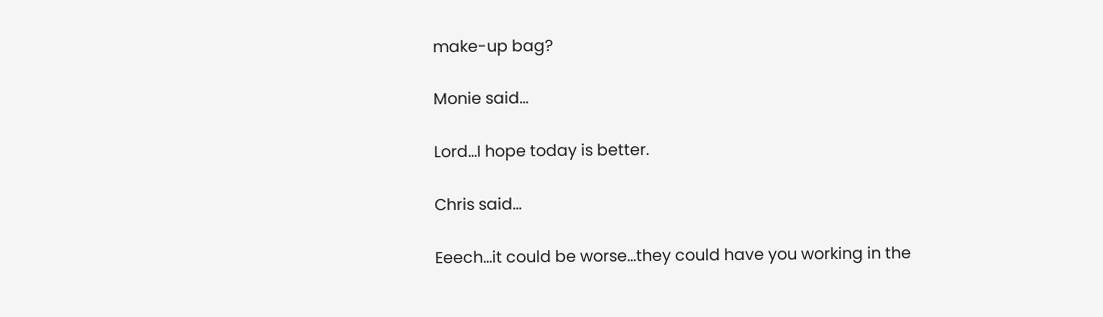make-up bag?

Monie said...

Lord...I hope today is better.

Chris said...

Eeech...it could be worse...they could have you working in the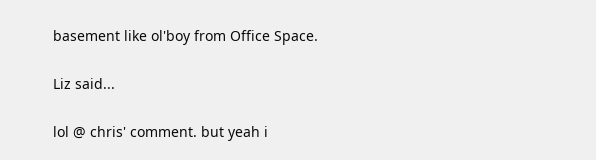basement like ol'boy from Office Space.

Liz said...

lol @ chris' comment. but yeah i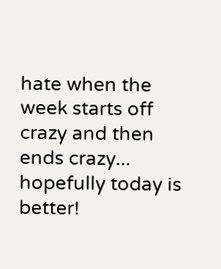hate when the week starts off crazy and then ends crazy... hopefully today is better!